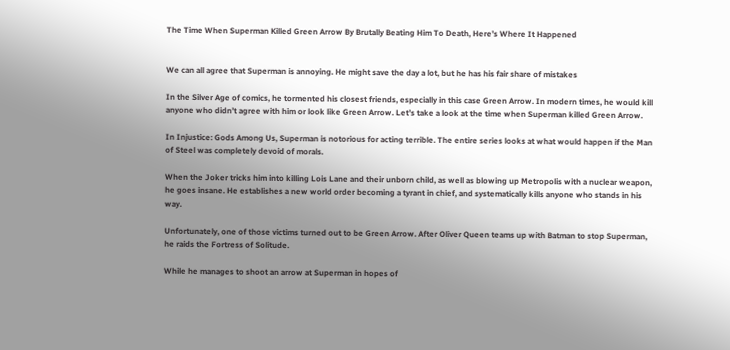The Time When Superman Killed Green Arrow By Brutally Beating Him To Death, Here’s Where It Happened


We can all agree that Superman is annoying. He might save the day a lot, but he has his fair share of mistakes

In the Silver Age of comics, he tormented his closest friends, especially in this case Green Arrow. In modern times, he would kill anyone who didn’t agree with him or look like Green Arrow. Let’s take a look at the time when Superman killed Green Arrow.

In Injustice: Gods Among Us, Superman is notorious for acting terrible. The entire series looks at what would happen if the Man of Steel was completely devoid of morals.

When the Joker tricks him into killing Lois Lane and their unborn child, as well as blowing up Metropolis with a nuclear weapon, he goes insane. He establishes a new world order becoming a tyrant in chief, and systematically kills anyone who stands in his way.

Unfortunately, one of those victims turned out to be Green Arrow. After Oliver Queen teams up with Batman to stop Superman, he raids the Fortress of Solitude.

While he manages to shoot an arrow at Superman in hopes of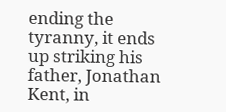ending the tyranny, it ends up striking his father, Jonathan Kent, in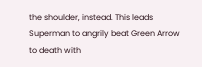the shoulder, instead. This leads Superman to angrily beat Green Arrow to death with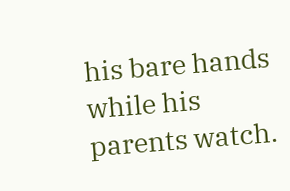his bare hands while his parents watch.